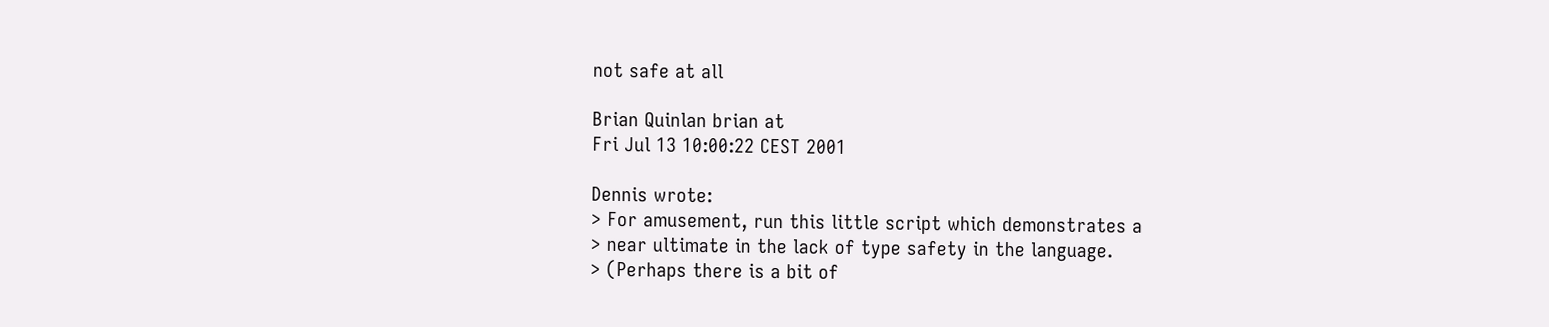not safe at all

Brian Quinlan brian at
Fri Jul 13 10:00:22 CEST 2001

Dennis wrote:
> For amusement, run this little script which demonstrates a
> near ultimate in the lack of type safety in the language.
> (Perhaps there is a bit of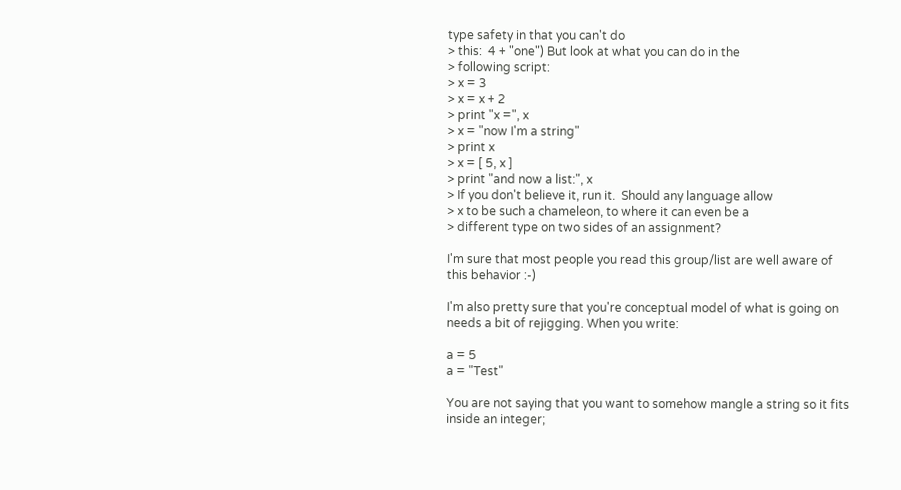type safety in that you can't do
> this:  4 + "one") But look at what you can do in the
> following script:
> x = 3
> x = x + 2
> print "x =", x
> x = "now I'm a string"
> print x
> x = [ 5, x ]
> print "and now a list:", x
> If you don't believe it, run it.  Should any language allow
> x to be such a chameleon, to where it can even be a
> different type on two sides of an assignment?

I'm sure that most people you read this group/list are well aware of
this behavior :-)

I'm also pretty sure that you're conceptual model of what is going on
needs a bit of rejigging. When you write:

a = 5
a = "Test"

You are not saying that you want to somehow mangle a string so it fits
inside an integer;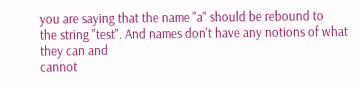you are saying that the name "a" should be rebound to
the string "test". And names don't have any notions of what they can and
cannot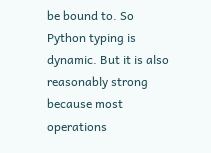be bound to. So Python typing is dynamic. But it is also
reasonably strong because most operations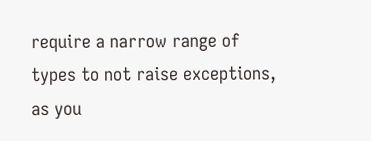require a narrow range of
types to not raise exceptions, as you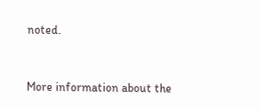noted.


More information about the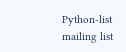Python-list mailing list